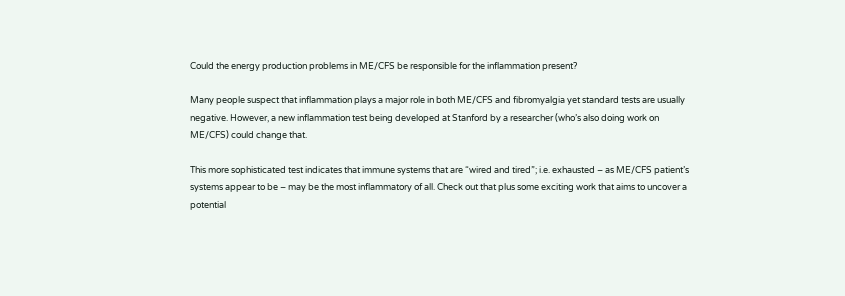Could the energy production problems in ME/CFS be responsible for the inflammation present?

Many people suspect that inflammation plays a major role in both ME/CFS and fibromyalgia yet standard tests are usually negative. However, a new inflammation test being developed at Stanford by a researcher (who’s also doing work on ME/CFS) could change that.

This more sophisticated test indicates that immune systems that are “wired and tired”; i.e. exhausted – as ME/CFS patient’s systems appear to be – may be the most inflammatory of all. Check out that plus some exciting work that aims to uncover a potential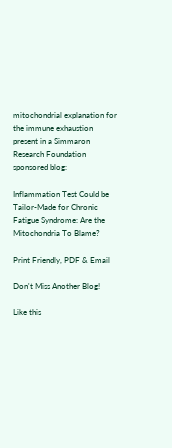mitochondrial explanation for the immune exhaustion present in a Simmaron Research Foundation sponsored blog:

Inflammation Test Could be Tailor-Made for Chronic Fatigue Syndrome: Are the Mitochondria To Blame?

Print Friendly, PDF & Email

Don't Miss Another Blog!

Like this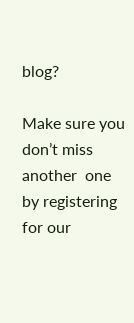blog?

Make sure you don’t miss another  one by registering for our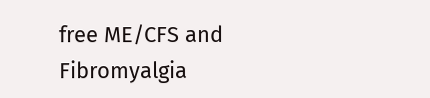free ME/CFS and Fibromyalgia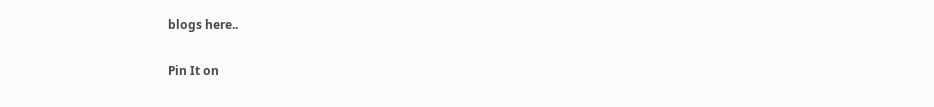blogs here..

Pin It on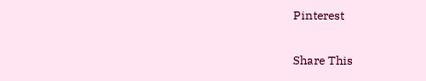Pinterest

Share This